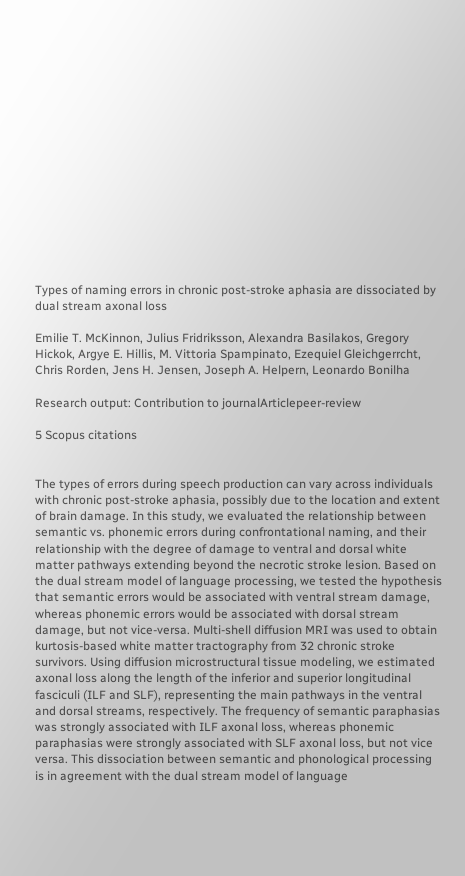Types of naming errors in chronic post-stroke aphasia are dissociated by dual stream axonal loss

Emilie T. McKinnon, Julius Fridriksson, Alexandra Basilakos, Gregory Hickok, Argye E. Hillis, M. Vittoria Spampinato, Ezequiel Gleichgerrcht, Chris Rorden, Jens H. Jensen, Joseph A. Helpern, Leonardo Bonilha

Research output: Contribution to journalArticlepeer-review

5 Scopus citations


The types of errors during speech production can vary across individuals with chronic post-stroke aphasia, possibly due to the location and extent of brain damage. In this study, we evaluated the relationship between semantic vs. phonemic errors during confrontational naming, and their relationship with the degree of damage to ventral and dorsal white matter pathways extending beyond the necrotic stroke lesion. Based on the dual stream model of language processing, we tested the hypothesis that semantic errors would be associated with ventral stream damage, whereas phonemic errors would be associated with dorsal stream damage, but not vice-versa. Multi-shell diffusion MRI was used to obtain kurtosis-based white matter tractography from 32 chronic stroke survivors. Using diffusion microstructural tissue modeling, we estimated axonal loss along the length of the inferior and superior longitudinal fasciculi (ILF and SLF), representing the main pathways in the ventral and dorsal streams, respectively. The frequency of semantic paraphasias was strongly associated with ILF axonal loss, whereas phonemic paraphasias were strongly associated with SLF axonal loss, but not vice versa. This dissociation between semantic and phonological processing is in agreement with the dual stream model of language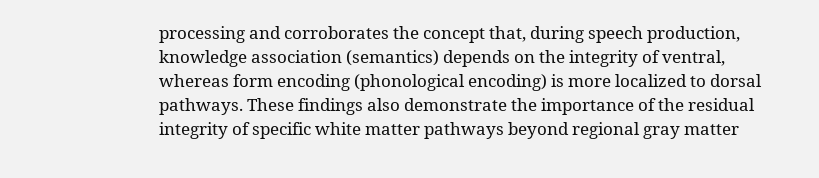processing and corroborates the concept that, during speech production, knowledge association (semantics) depends on the integrity of ventral, whereas form encoding (phonological encoding) is more localized to dorsal pathways. These findings also demonstrate the importance of the residual integrity of specific white matter pathways beyond regional gray matter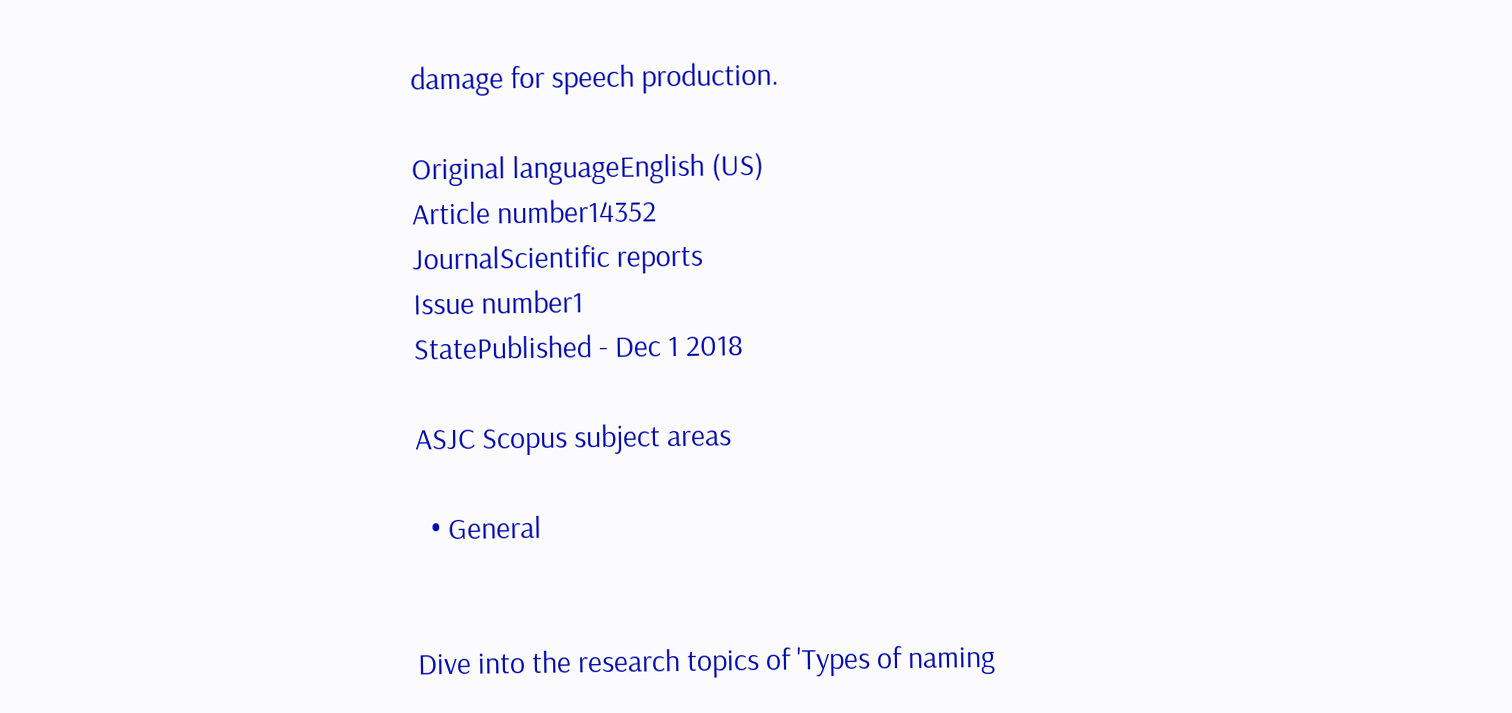damage for speech production.

Original languageEnglish (US)
Article number14352
JournalScientific reports
Issue number1
StatePublished - Dec 1 2018

ASJC Scopus subject areas

  • General


Dive into the research topics of 'Types of naming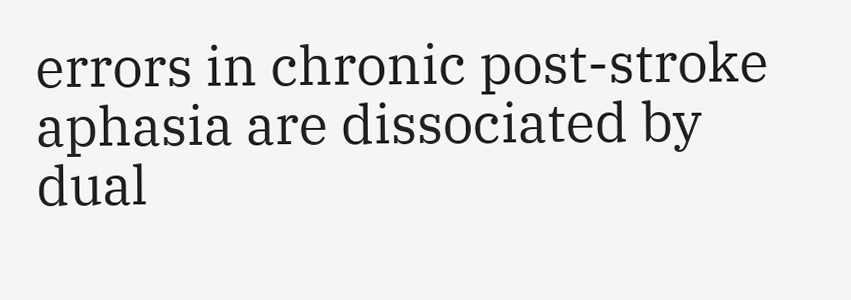errors in chronic post-stroke aphasia are dissociated by dual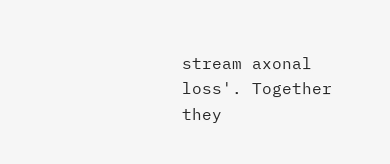stream axonal loss'. Together they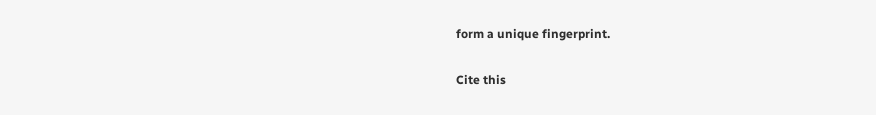form a unique fingerprint.

Cite this